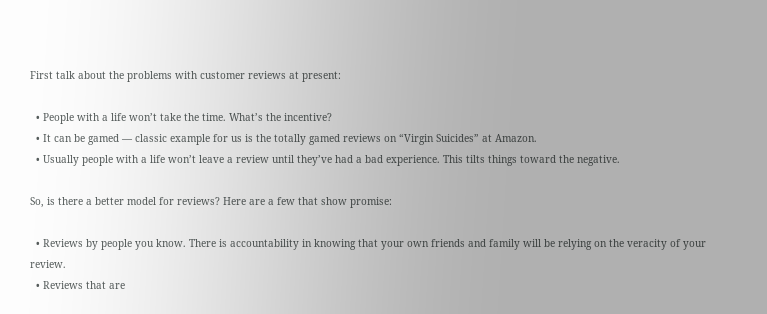First talk about the problems with customer reviews at present:

  • People with a life won’t take the time. What’s the incentive?
  • It can be gamed — classic example for us is the totally gamed reviews on “Virgin Suicides” at Amazon.
  • Usually people with a life won’t leave a review until they’ve had a bad experience. This tilts things toward the negative.

So, is there a better model for reviews? Here are a few that show promise:

  • Reviews by people you know. There is accountability in knowing that your own friends and family will be relying on the veracity of your review.
  • Reviews that are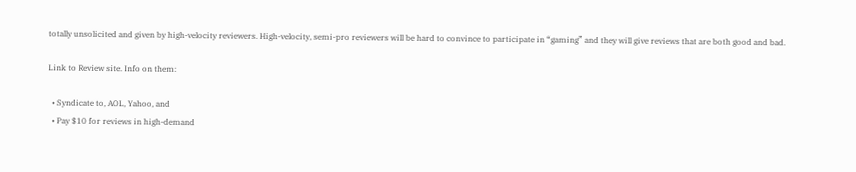totally unsolicited and given by high-velocity reviewers. High-velocity, semi-pro reviewers will be hard to convince to participate in “gaming” and they will give reviews that are both good and bad.

Link to Review site. Info on them:

  • Syndicate to, AOL, Yahoo, and
  • Pay $10 for reviews in high-demand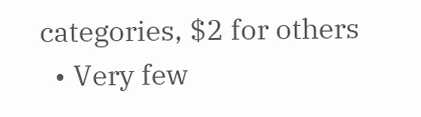categories, $2 for others
  • Very few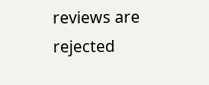reviews are rejected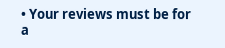• Your reviews must be for a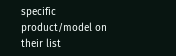specific product/model on their list